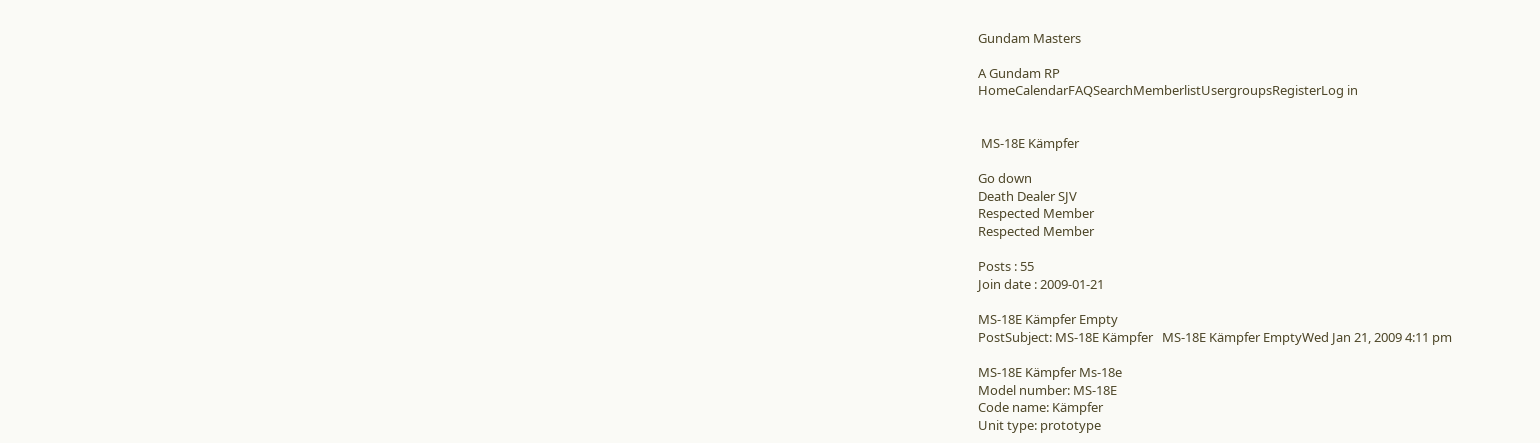Gundam Masters

A Gundam RP
HomeCalendarFAQSearchMemberlistUsergroupsRegisterLog in


 MS-18E Kämpfer

Go down
Death Dealer SJV
Respected Member
Respected Member

Posts : 55
Join date : 2009-01-21

MS-18E Kämpfer Empty
PostSubject: MS-18E Kämpfer   MS-18E Kämpfer EmptyWed Jan 21, 2009 4:11 pm

MS-18E Kämpfer Ms-18e
Model number: MS-18E
Code name: Kämpfer
Unit type: prototype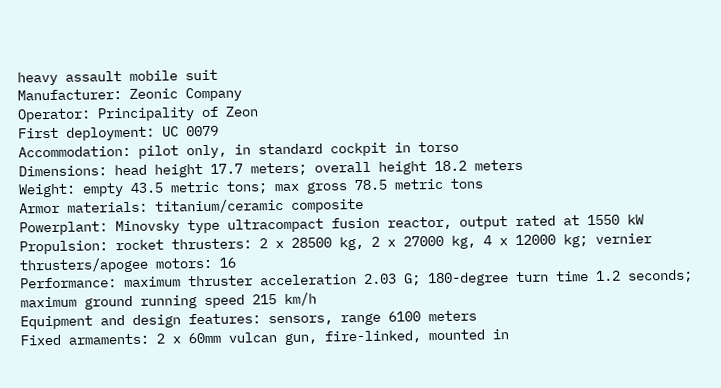heavy assault mobile suit
Manufacturer: Zeonic Company
Operator: Principality of Zeon
First deployment: UC 0079
Accommodation: pilot only, in standard cockpit in torso
Dimensions: head height 17.7 meters; overall height 18.2 meters
Weight: empty 43.5 metric tons; max gross 78.5 metric tons
Armor materials: titanium/ceramic composite
Powerplant: Minovsky type ultracompact fusion reactor, output rated at 1550 kW
Propulsion: rocket thrusters: 2 x 28500 kg, 2 x 27000 kg, 4 x 12000 kg; vernier thrusters/apogee motors: 16
Performance: maximum thruster acceleration 2.03 G; 180-degree turn time 1.2 seconds; maximum ground running speed 215 km/h
Equipment and design features: sensors, range 6100 meters
Fixed armaments: 2 x 60mm vulcan gun, fire-linked, mounted in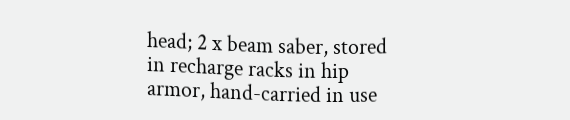head; 2 x beam saber, stored in recharge racks in hip armor, hand-carried in use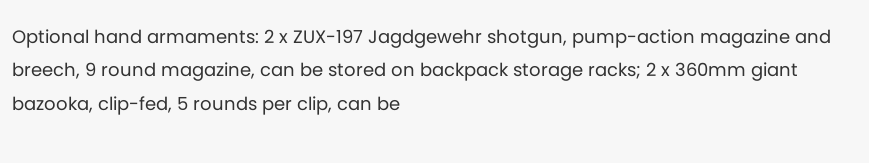Optional hand armaments: 2 x ZUX-197 Jagdgewehr shotgun, pump-action magazine and breech, 9 round magazine, can be stored on backpack storage racks; 2 x 360mm giant bazooka, clip-fed, 5 rounds per clip, can be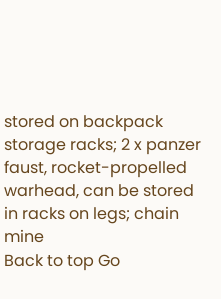stored on backpack storage racks; 2 x panzer faust, rocket-propelled warhead, can be stored in racks on legs; chain mine
Back to top Go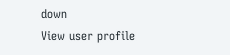down
View user profile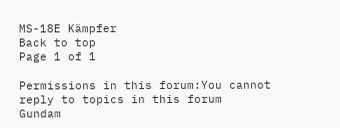MS-18E Kämpfer
Back to top
Page 1 of 1

Permissions in this forum:You cannot reply to topics in this forum
Gundam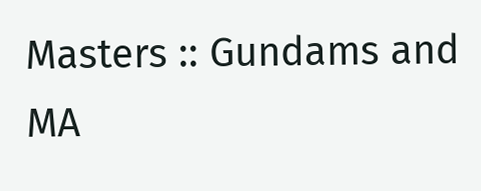Masters :: Gundams and MA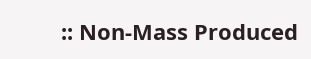:: Non-Mass Produced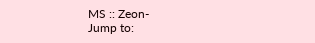MS :: Zeon-
Jump to: